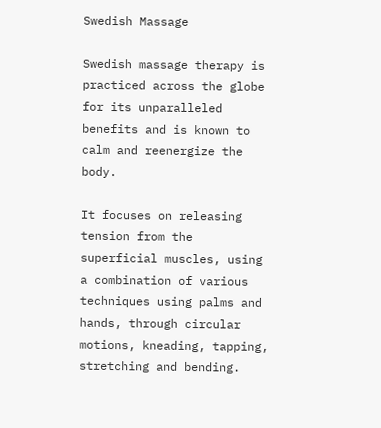Swedish Massage

Swedish massage therapy is practiced across the globe for its unparalleled benefits and is known to calm and reenergize the body.

It focuses on releasing tension from the superficial muscles, using a combination of various techniques using palms and hands, through circular motions, kneading, tapping, stretching and bending.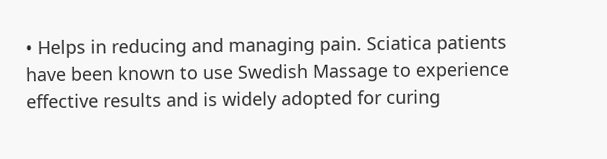• Helps in reducing and managing pain. Sciatica patients have been known to use Swedish Massage to experience effective results and is widely adopted for curing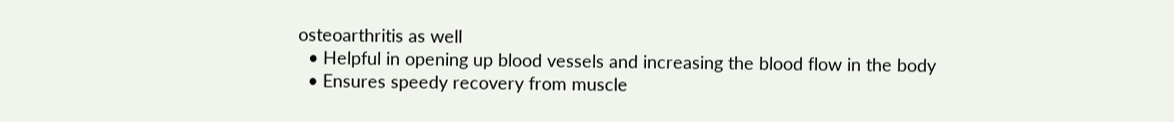osteoarthritis as well
  • Helpful in opening up blood vessels and increasing the blood flow in the body
  • Ensures speedy recovery from muscle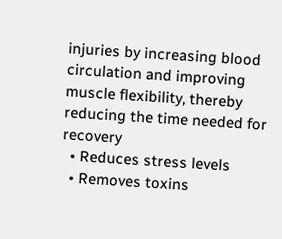injuries by increasing blood circulation and improving muscle flexibility, thereby reducing the time needed for recovery
  • Reduces stress levels
  • Removes toxins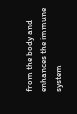from the body and enhances the immune system